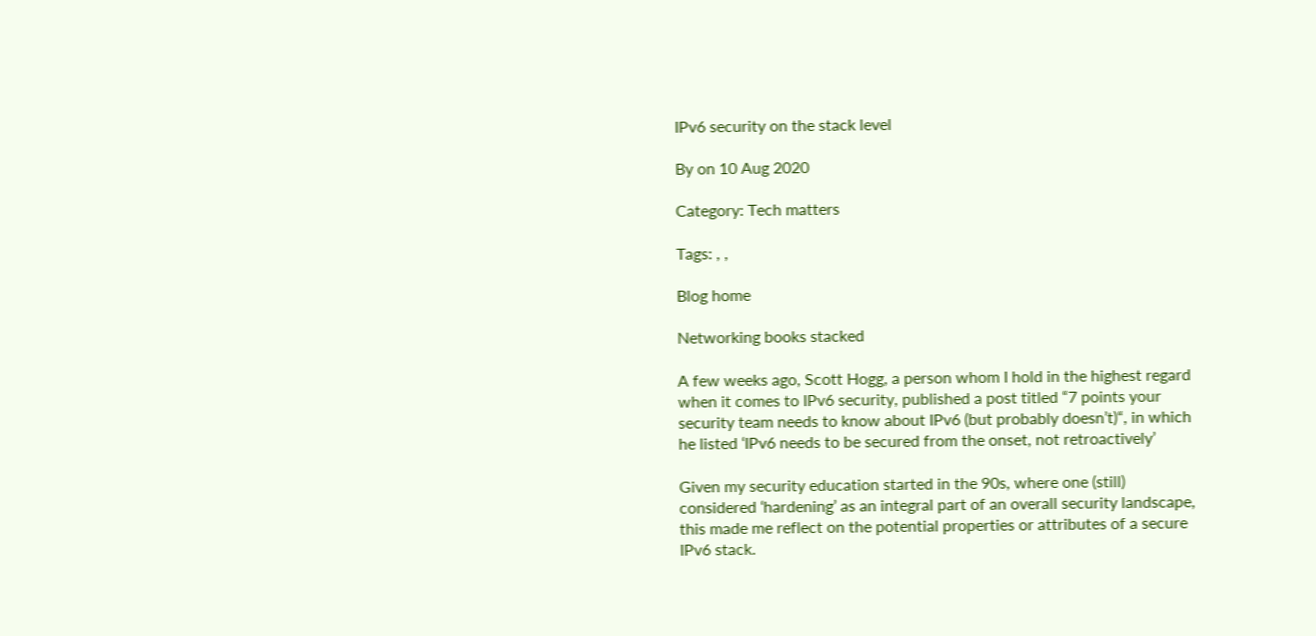IPv6 security on the stack level

By on 10 Aug 2020

Category: Tech matters

Tags: , ,

Blog home

Networking books stacked

A few weeks ago, Scott Hogg, a person whom I hold in the highest regard when it comes to IPv6 security, published a post titled “7 points your security team needs to know about IPv6 (but probably doesn’t)“, in which he listed ‘IPv6 needs to be secured from the onset, not retroactively’

Given my security education started in the 90s, where one (still) considered ‘hardening’ as an integral part of an overall security landscape, this made me reflect on the potential properties or attributes of a secure IPv6 stack.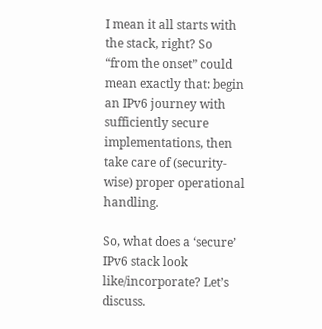I mean it all starts with the stack, right? So “from the onset” could mean exactly that: begin an IPv6 journey with sufficiently secure implementations, then take care of (security-wise) proper operational handling.

So, what does a ‘secure’ IPv6 stack look like/incorporate? Let’s discuss.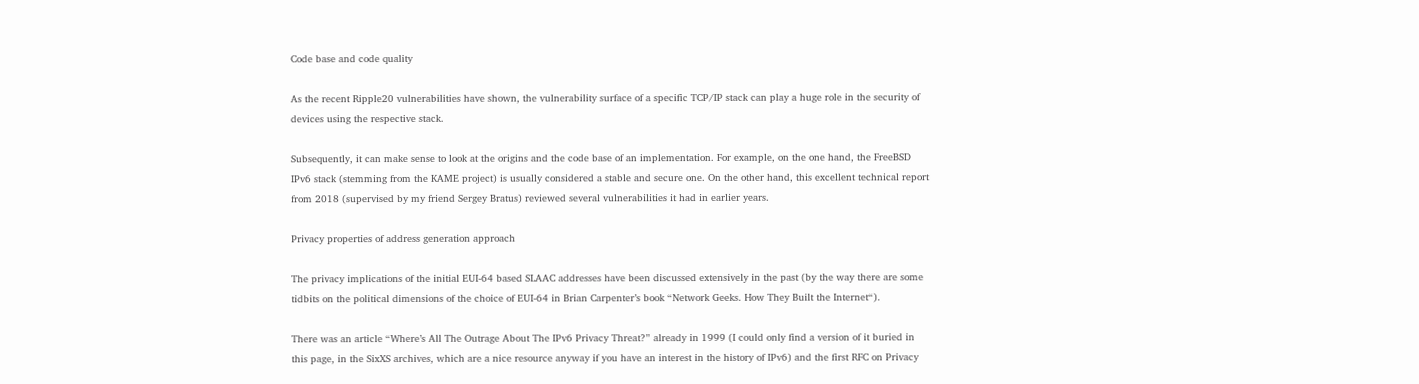Code base and code quality

As the recent Ripple20 vulnerabilities have shown, the vulnerability surface of a specific TCP/IP stack can play a huge role in the security of devices using the respective stack.

Subsequently, it can make sense to look at the origins and the code base of an implementation. For example, on the one hand, the FreeBSD IPv6 stack (stemming from the KAME project) is usually considered a stable and secure one. On the other hand, this excellent technical report from 2018 (supervised by my friend Sergey Bratus) reviewed several vulnerabilities it had in earlier years.

Privacy properties of address generation approach

The privacy implications of the initial EUI-64 based SLAAC addresses have been discussed extensively in the past (by the way there are some tidbits on the political dimensions of the choice of EUI-64 in Brian Carpenter’s book “Network Geeks. How They Built the Internet“).

There was an article “Where’s All The Outrage About The IPv6 Privacy Threat?” already in 1999 (I could only find a version of it buried in this page, in the SixXS archives, which are a nice resource anyway if you have an interest in the history of IPv6) and the first RFC on Privacy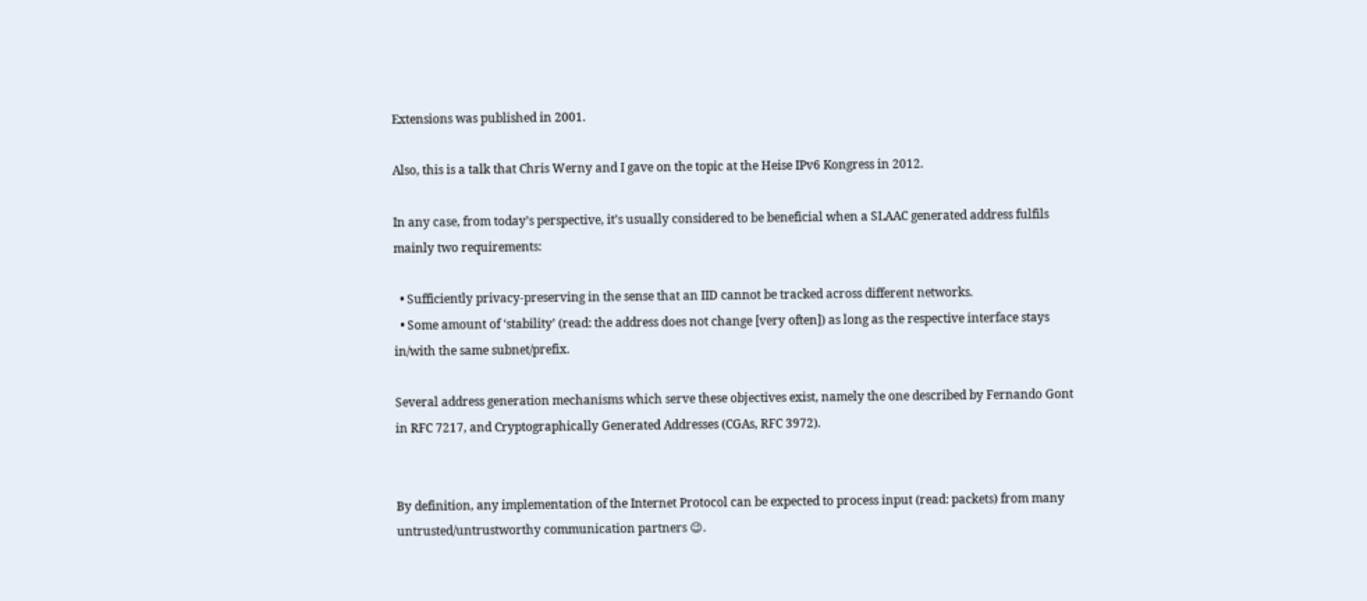Extensions was published in 2001.

Also, this is a talk that Chris Werny and I gave on the topic at the Heise IPv6 Kongress in 2012.

In any case, from today’s perspective, it’s usually considered to be beneficial when a SLAAC generated address fulfils mainly two requirements:

  • Sufficiently privacy-preserving in the sense that an IID cannot be tracked across different networks.
  • Some amount of ‘stability’ (read: the address does not change [very often]) as long as the respective interface stays in/with the same subnet/prefix.

Several address generation mechanisms which serve these objectives exist, namely the one described by Fernando Gont in RFC 7217, and Cryptographically Generated Addresses (CGAs, RFC 3972).


By definition, any implementation of the Internet Protocol can be expected to process input (read: packets) from many untrusted/untrustworthy communication partners 😉.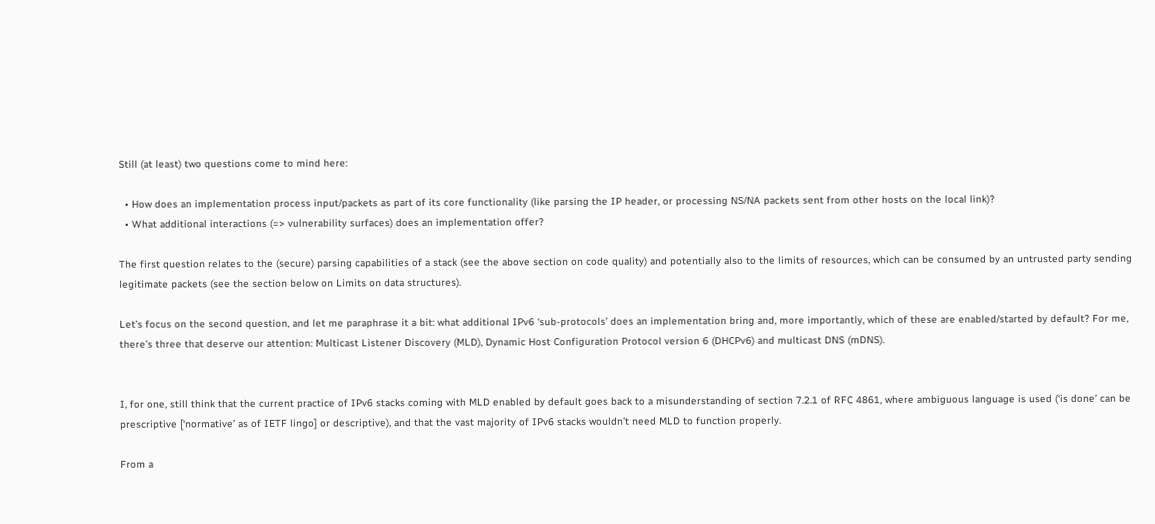Still (at least) two questions come to mind here:

  • How does an implementation process input/packets as part of its core functionality (like parsing the IP header, or processing NS/NA packets sent from other hosts on the local link)?
  • What additional interactions (=> vulnerability surfaces) does an implementation offer?

The first question relates to the (secure) parsing capabilities of a stack (see the above section on code quality) and potentially also to the limits of resources, which can be consumed by an untrusted party sending legitimate packets (see the section below on Limits on data structures).

Let’s focus on the second question, and let me paraphrase it a bit: what additional IPv6 ‘sub-protocols’ does an implementation bring and, more importantly, which of these are enabled/started by default? For me, there’s three that deserve our attention: Multicast Listener Discovery (MLD), Dynamic Host Configuration Protocol version 6 (DHCPv6) and multicast DNS (mDNS).


I, for one, still think that the current practice of IPv6 stacks coming with MLD enabled by default goes back to a misunderstanding of section 7.2.1 of RFC 4861, where ambiguous language is used (‘is done’ can be prescriptive [‘normative’ as of IETF lingo] or descriptive), and that the vast majority of IPv6 stacks wouldn’t need MLD to function properly.

From a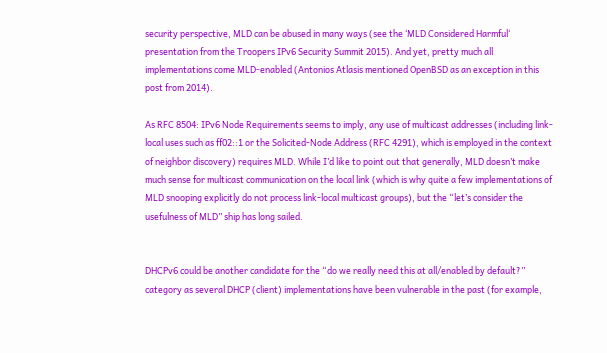security perspective, MLD can be abused in many ways (see the ‘MLD Considered Harmful‘ presentation from the Troopers IPv6 Security Summit 2015). And yet, pretty much all implementations come MLD-enabled (Antonios Atlasis mentioned OpenBSD as an exception in this post from 2014).

As RFC 8504: IPv6 Node Requirements seems to imply, any use of multicast addresses (including link-local uses such as ff02::1 or the Solicited-Node Address (RFC 4291), which is employed in the context of neighbor discovery) requires MLD. While I’d like to point out that generally, MLD doesn’t make much sense for multicast communication on the local link (which is why quite a few implementations of MLD snooping explicitly do not process link-local multicast groups), but the “let’s consider the usefulness of MLD” ship has long sailed.


DHCPv6 could be another candidate for the “do we really need this at all/enabled by default?” category as several DHCP (client) implementations have been vulnerable in the past (for example,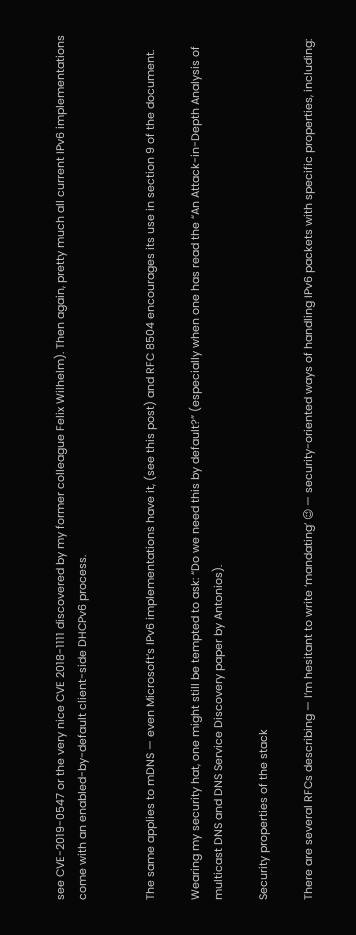see CVE-2019-0547 or the very nice CVE 2018-1111 discovered by my former colleague Felix Wilhelm). Then again, pretty much all current IPv6 implementations come with an enabled-by-default client-side DHCPv6 process.


The same applies to mDNS — even Microsoft’s IPv6 implementations have it, (see this post) and RFC 8504 encourages its use in section 9 of the document.

Wearing my security hat, one might still be tempted to ask: “Do we need this by default?” (especially when one has read the “An Attack-in-Depth Analysis of multicast DNS and DNS Service Discovery paper by Antonios).

Security properties of the stack

There are several RFCs describing — I’m hesitant to write ‘mandating’ 😉 — security-oriented ways of handling IPv6 packets with specific properties, including: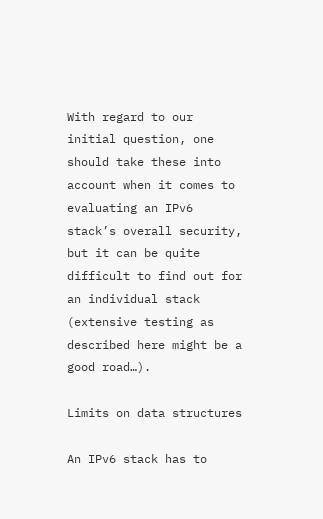With regard to our initial question, one should take these into account when it comes to evaluating an IPv6 stack’s overall security, but it can be quite difficult to find out for an individual stack (extensive testing as described here might be a good road…).

Limits on data structures

An IPv6 stack has to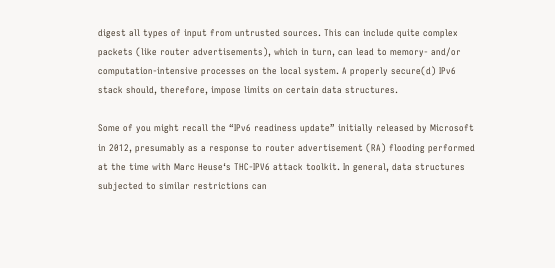digest all types of input from untrusted sources. This can include quite complex packets (like router advertisements), which in turn, can lead to memory- and/or computation-intensive processes on the local system. A properly secure(d) IPv6 stack should, therefore, impose limits on certain data structures.

Some of you might recall the “IPv6 readiness update” initially released by Microsoft in 2012, presumably as a response to router advertisement (RA) flooding performed at the time with Marc Heuse‘s THC-IPV6 attack toolkit. In general, data structures subjected to similar restrictions can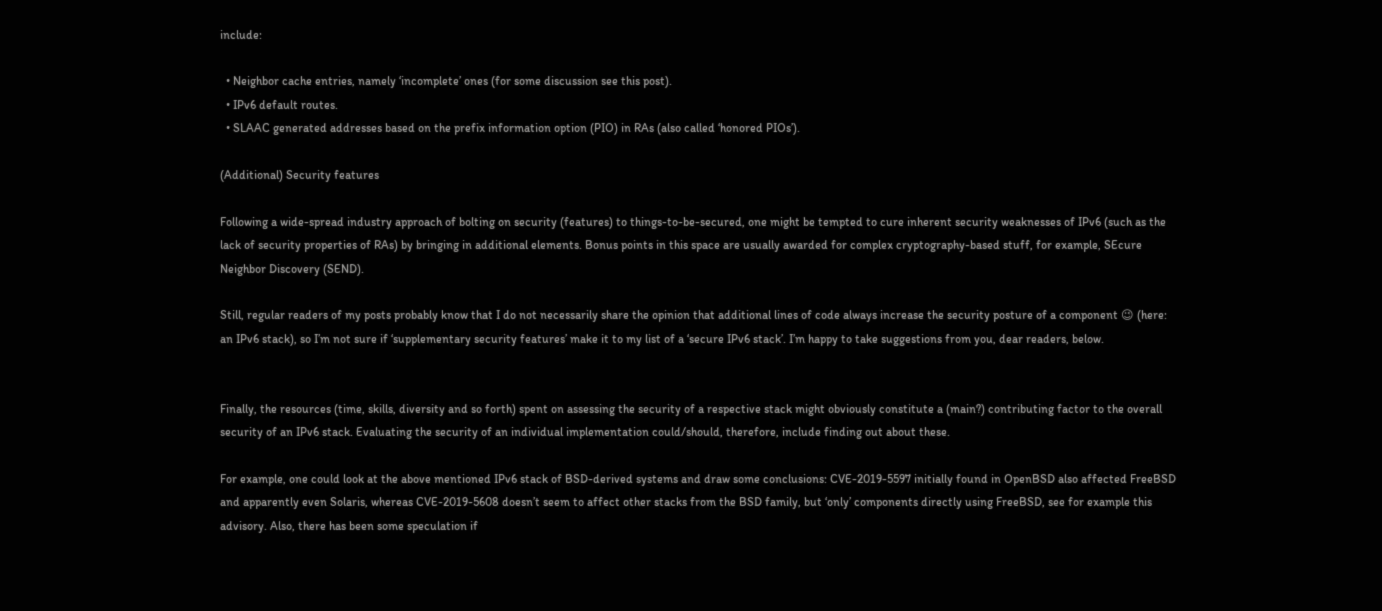include:

  • Neighbor cache entries, namely ‘incomplete’ ones (for some discussion see this post).
  • IPv6 default routes.
  • SLAAC generated addresses based on the prefix information option (PIO) in RAs (also called ‘honored PIOs’).

(Additional) Security features

Following a wide-spread industry approach of bolting on security (features) to things-to-be-secured, one might be tempted to cure inherent security weaknesses of IPv6 (such as the lack of security properties of RAs) by bringing in additional elements. Bonus points in this space are usually awarded for complex cryptography-based stuff, for example, SEcure Neighbor Discovery (SEND).

Still, regular readers of my posts probably know that I do not necessarily share the opinion that additional lines of code always increase the security posture of a component 😉 (here: an IPv6 stack), so I’m not sure if ‘supplementary security features’ make it to my list of a ‘secure IPv6 stack’. I’m happy to take suggestions from you, dear readers, below.


Finally, the resources (time, skills, diversity and so forth) spent on assessing the security of a respective stack might obviously constitute a (main?) contributing factor to the overall security of an IPv6 stack. Evaluating the security of an individual implementation could/should, therefore, include finding out about these.

For example, one could look at the above mentioned IPv6 stack of BSD-derived systems and draw some conclusions: CVE-2019-5597 initially found in OpenBSD also affected FreeBSD and apparently even Solaris, whereas CVE-2019-5608 doesn’t seem to affect other stacks from the BSD family, but ‘only’ components directly using FreeBSD, see for example this advisory. Also, there has been some speculation if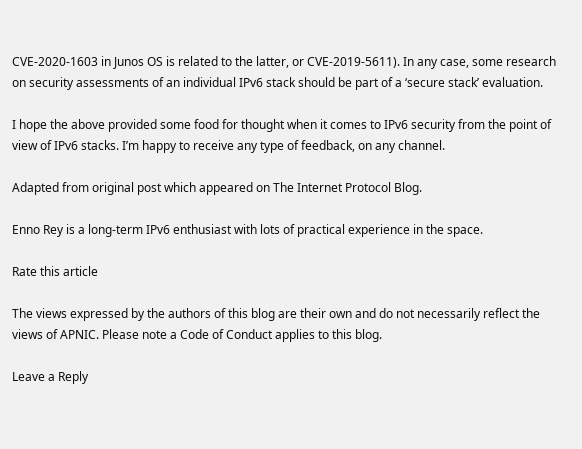CVE-2020-1603 in Junos OS is related to the latter, or CVE-2019-5611). In any case, some research on security assessments of an individual IPv6 stack should be part of a ‘secure stack’ evaluation.

I hope the above provided some food for thought when it comes to IPv6 security from the point of view of IPv6 stacks. I’m happy to receive any type of feedback, on any channel.

Adapted from original post which appeared on The Internet Protocol Blog.

Enno Rey is a long-term IPv6 enthusiast with lots of practical experience in the space.

Rate this article

The views expressed by the authors of this blog are their own and do not necessarily reflect the views of APNIC. Please note a Code of Conduct applies to this blog.

Leave a Reply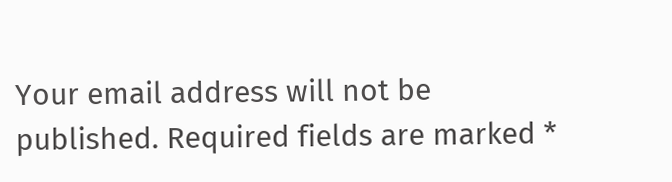Your email address will not be published. Required fields are marked *